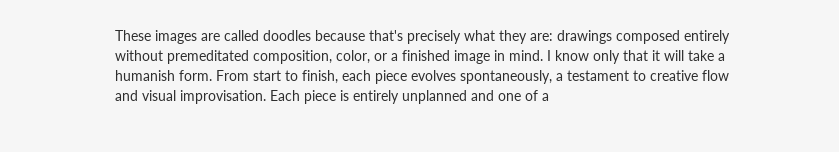These images are called doodles because that's precisely what they are: drawings composed entirely without premeditated composition, color, or a finished image in mind. I know only that it will take a humanish form. From start to finish, each piece evolves spontaneously, a testament to creative flow and visual improvisation. Each piece is entirely unplanned and one of a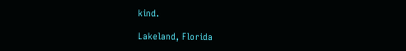kind.

Lakeland, Florida